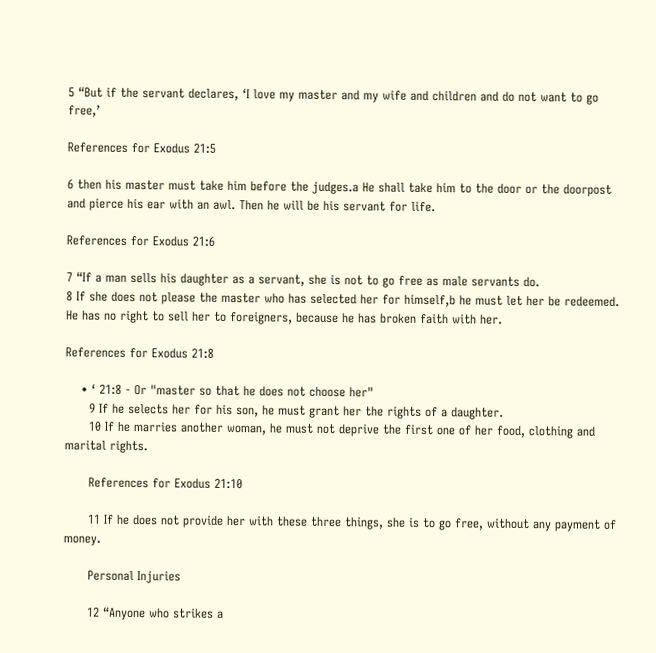5 “But if the servant declares, ‘I love my master and my wife and children and do not want to go free,’

References for Exodus 21:5

6 then his master must take him before the judges.a He shall take him to the door or the doorpost and pierce his ear with an awl. Then he will be his servant for life.

References for Exodus 21:6

7 “If a man sells his daughter as a servant, she is not to go free as male servants do.
8 If she does not please the master who has selected her for himself,b he must let her be redeemed. He has no right to sell her to foreigners, because he has broken faith with her.

References for Exodus 21:8

    • ‘ 21:8 - Or "master so that he does not choose her"
      9 If he selects her for his son, he must grant her the rights of a daughter.
      10 If he marries another woman, he must not deprive the first one of her food, clothing and marital rights.

      References for Exodus 21:10

      11 If he does not provide her with these three things, she is to go free, without any payment of money.

      Personal Injuries

      12 “Anyone who strikes a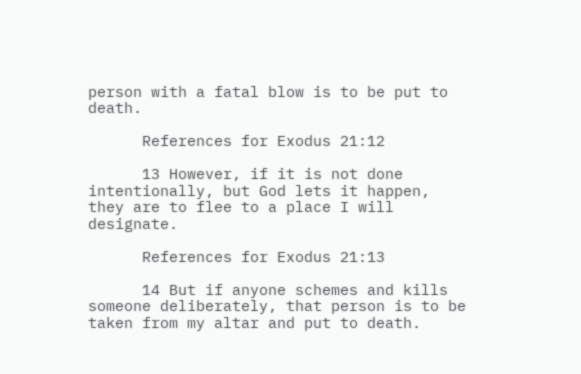person with a fatal blow is to be put to death.

      References for Exodus 21:12

      13 However, if it is not done intentionally, but God lets it happen, they are to flee to a place I will designate.

      References for Exodus 21:13

      14 But if anyone schemes and kills someone deliberately, that person is to be taken from my altar and put to death.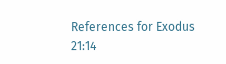References for Exodus 21:14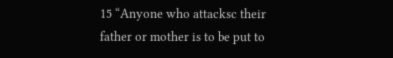15 “Anyone who attacksc their father or mother is to be put to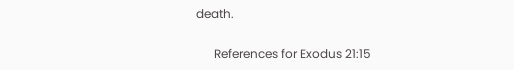death.

      References for Exodus 21:15